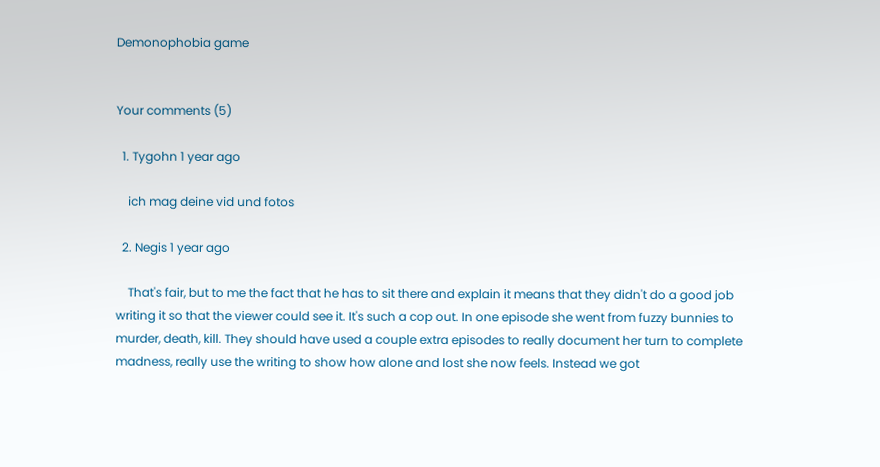Demonophobia game


Your comments (5)

  1. Tygohn 1 year ago

    ich mag deine vid und fotos

  2. Negis 1 year ago

    That's fair, but to me the fact that he has to sit there and explain it means that they didn't do a good job writing it so that the viewer could see it. It's such a cop out. In one episode she went from fuzzy bunnies to murder, death, kill. They should have used a couple extra episodes to really document her turn to complete madness, really use the writing to show how alone and lost she now feels. Instead we got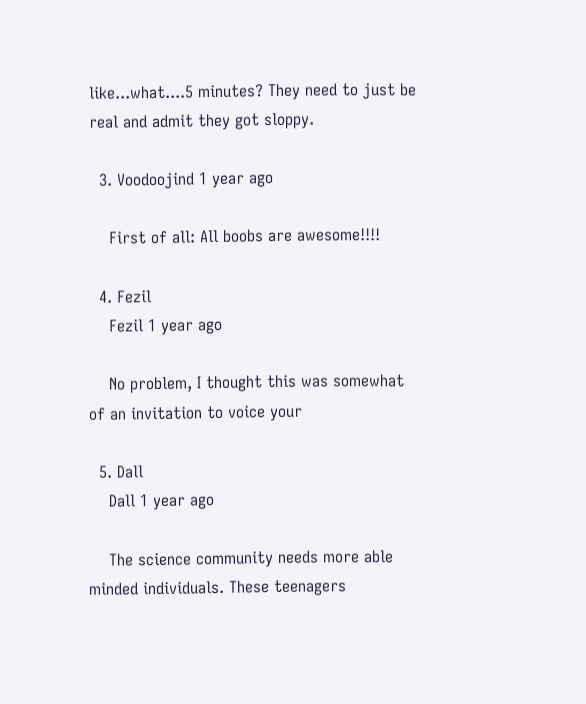like...what....5 minutes? They need to just be real and admit they got sloppy.

  3. Voodoojind 1 year ago

    First of all: All boobs are awesome!!!!

  4. Fezil
    Fezil 1 year ago

    No problem, I thought this was somewhat of an invitation to voice your

  5. Dall
    Dall 1 year ago

    The science community needs more able minded individuals. These teenagers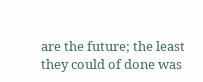are the future; the least they could of done was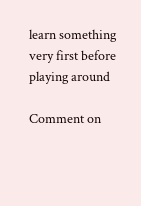learn something very first before playing around

Comment on